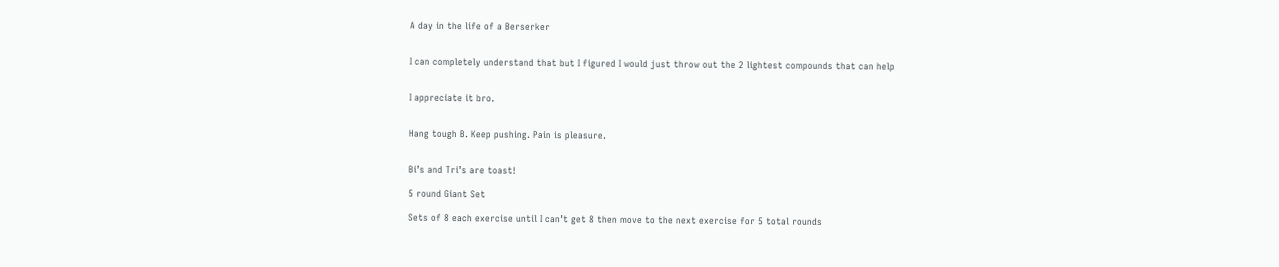A day in the life of a Berserker


I can completely understand that but I figured I would just throw out the 2 lightest compounds that can help


I appreciate it bro.


Hang tough B. Keep pushing. Pain is pleasure.


Bi’s and Tri’s are toast!

5 round Giant Set

Sets of 8 each exercise until I can’t get 8 then move to the next exercise for 5 total rounds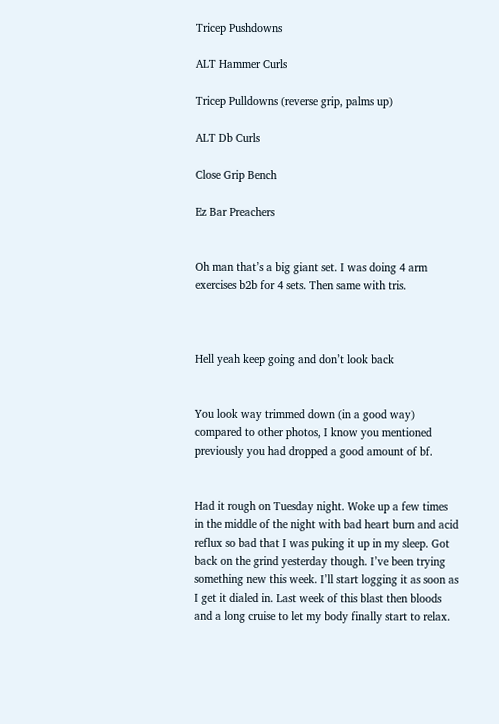Tricep Pushdowns

ALT Hammer Curls

Tricep Pulldowns (reverse grip, palms up)

ALT Db Curls

Close Grip Bench

Ez Bar Preachers


Oh man that’s a big giant set. I was doing 4 arm exercises b2b for 4 sets. Then same with tris.



Hell yeah keep going and don’t look back


You look way trimmed down (in a good way) compared to other photos, I know you mentioned previously you had dropped a good amount of bf.


Had it rough on Tuesday night. Woke up a few times in the middle of the night with bad heart burn and acid reflux so bad that I was puking it up in my sleep. Got back on the grind yesterday though. I’ve been trying something new this week. I’ll start logging it as soon as I get it dialed in. Last week of this blast then bloods and a long cruise to let my body finally start to relax.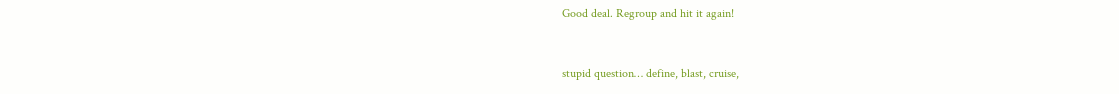Good deal. Regroup and hit it again!


stupid question… define, blast, cruise,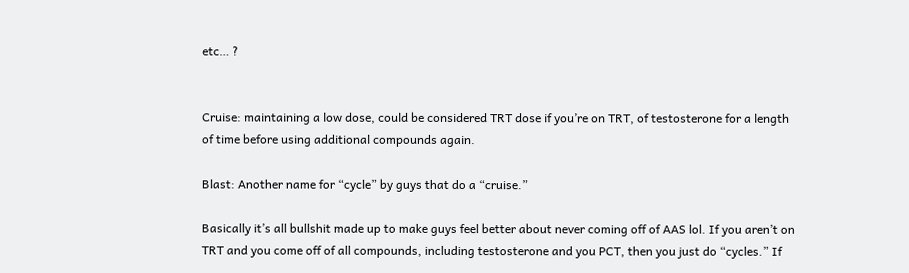etc… ?


Cruise: maintaining a low dose, could be considered TRT dose if you’re on TRT, of testosterone for a length of time before using additional compounds again.

Blast: Another name for “cycle” by guys that do a “cruise.”

Basically it’s all bullshit made up to make guys feel better about never coming off of AAS lol. If you aren’t on TRT and you come off of all compounds, including testosterone and you PCT, then you just do “cycles.” If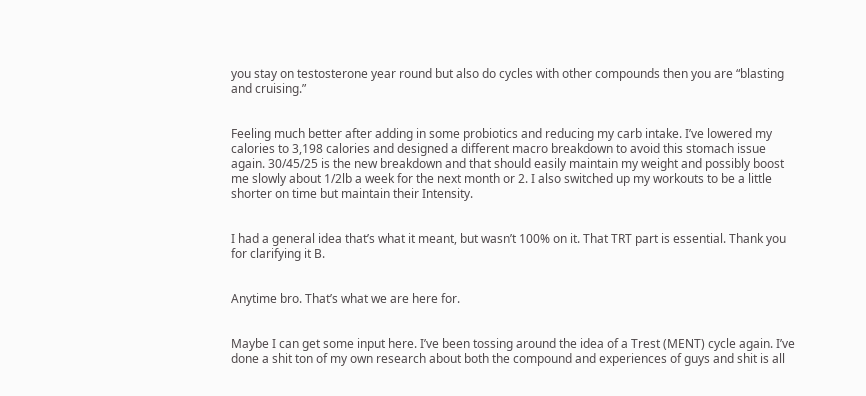you stay on testosterone year round but also do cycles with other compounds then you are “blasting and cruising.”


Feeling much better after adding in some probiotics and reducing my carb intake. I’ve lowered my calories to 3,198 calories and designed a different macro breakdown to avoid this stomach issue again. 30/45/25 is the new breakdown and that should easily maintain my weight and possibly boost me slowly about 1/2lb a week for the next month or 2. I also switched up my workouts to be a little shorter on time but maintain their Intensity.


I had a general idea that’s what it meant, but wasn’t 100% on it. That TRT part is essential. Thank you for clarifying it B.


Anytime bro. That’s what we are here for.


Maybe I can get some input here. I’ve been tossing around the idea of a Trest (MENT) cycle again. I’ve done a shit ton of my own research about both the compound and experiences of guys and shit is all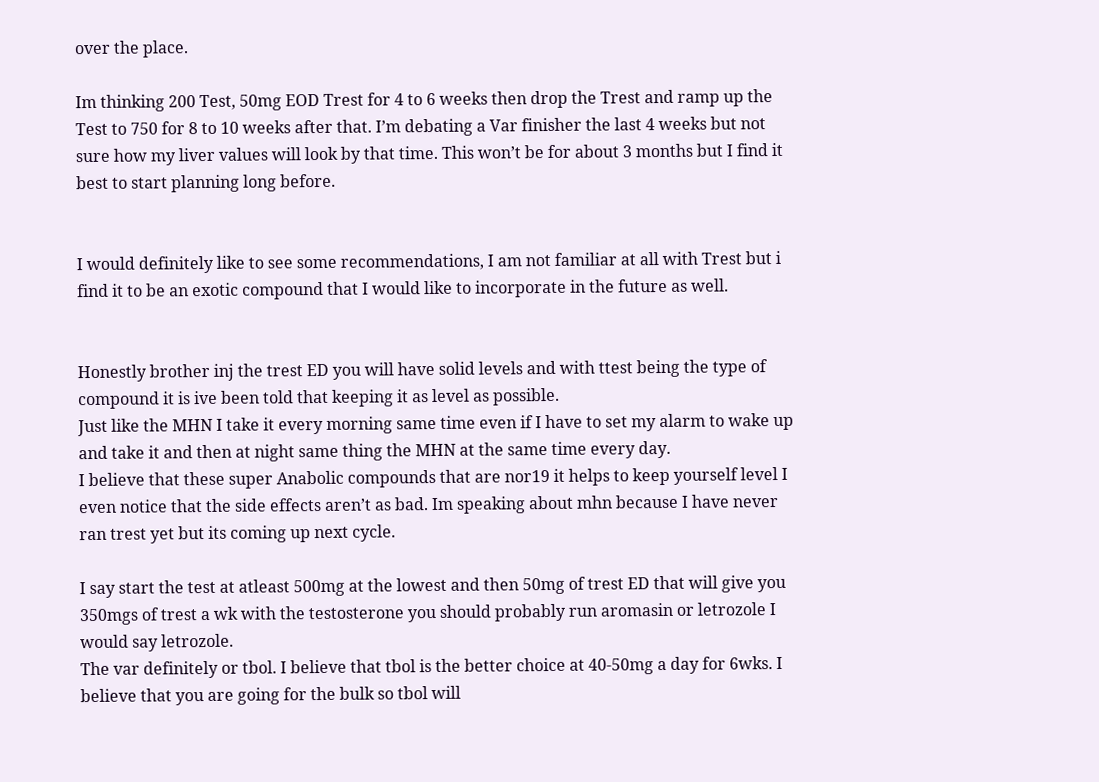over the place.

Im thinking 200 Test, 50mg EOD Trest for 4 to 6 weeks then drop the Trest and ramp up the Test to 750 for 8 to 10 weeks after that. I’m debating a Var finisher the last 4 weeks but not sure how my liver values will look by that time. This won’t be for about 3 months but I find it best to start planning long before.


I would definitely like to see some recommendations, I am not familiar at all with Trest but i find it to be an exotic compound that I would like to incorporate in the future as well.


Honestly brother inj the trest ED you will have solid levels and with ttest being the type of compound it is ive been told that keeping it as level as possible.
Just like the MHN I take it every morning same time even if I have to set my alarm to wake up and take it and then at night same thing the MHN at the same time every day.
I believe that these super Anabolic compounds that are nor19 it helps to keep yourself level I even notice that the side effects aren’t as bad. Im speaking about mhn because I have never ran trest yet but its coming up next cycle.

I say start the test at atleast 500mg at the lowest and then 50mg of trest ED that will give you 350mgs of trest a wk with the testosterone you should probably run aromasin or letrozole I would say letrozole.
The var definitely or tbol. I believe that tbol is the better choice at 40-50mg a day for 6wks. I believe that you are going for the bulk so tbol will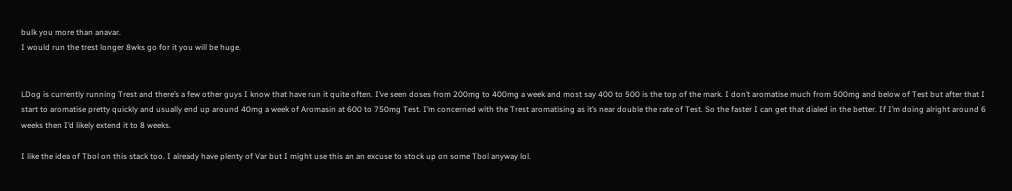bulk you more than anavar.
I would run the trest longer 8wks go for it you will be huge.


LDog is currently running Trest and there’s a few other guys I know that have run it quite often. I’ve seen doses from 200mg to 400mg a week and most say 400 to 500 is the top of the mark. I don’t aromatise much from 500mg and below of Test but after that I start to aromatise pretty quickly and usually end up around 40mg a week of Aromasin at 600 to 750mg Test. I’m concerned with the Trest aromatising as it’s near double the rate of Test. So the faster I can get that dialed in the better. If I’m doing alright around 6 weeks then I’d likely extend it to 8 weeks.

I like the idea of Tbol on this stack too. I already have plenty of Var but I might use this an an excuse to stock up on some Tbol anyway lol.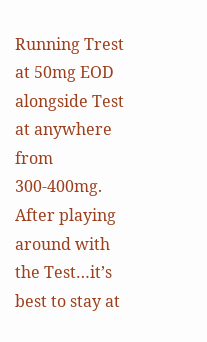Running Trest at 50mg EOD alongside Test at anywhere from 300-400mg. After playing around with the Test…it’s best to stay at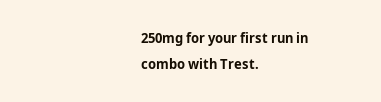250mg for your first run in combo with Trest.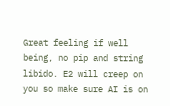Great feeling if well being, no pip and string libido. E2 will creep on you so make sure AI is on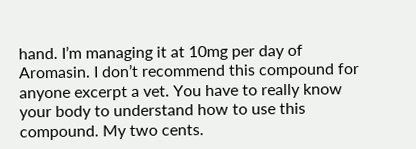hand. I’m managing it at 10mg per day of Aromasin. I don’t recommend this compound for anyone excerpt a vet. You have to really know your body to understand how to use this compound. My two cents.